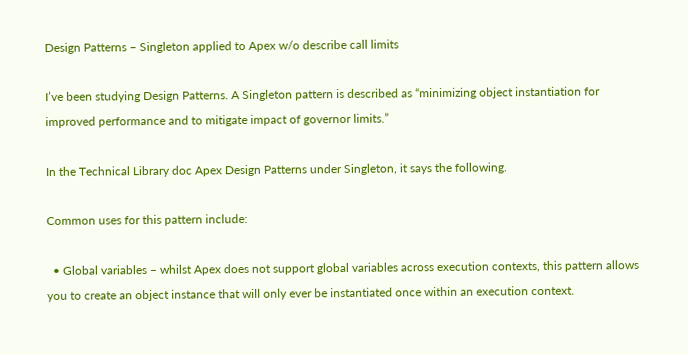Design Patterns – Singleton applied to Apex w/o describe call limits

I’ve been studying Design Patterns. A Singleton pattern is described as “minimizing object instantiation for improved performance and to mitigate impact of governor limits.”

In the Technical Library doc Apex Design Patterns under Singleton, it says the following.

Common uses for this pattern include:

  • Global variables – whilst Apex does not support global variables across execution contexts, this pattern allows you to create an object instance that will only ever be instantiated once within an execution context.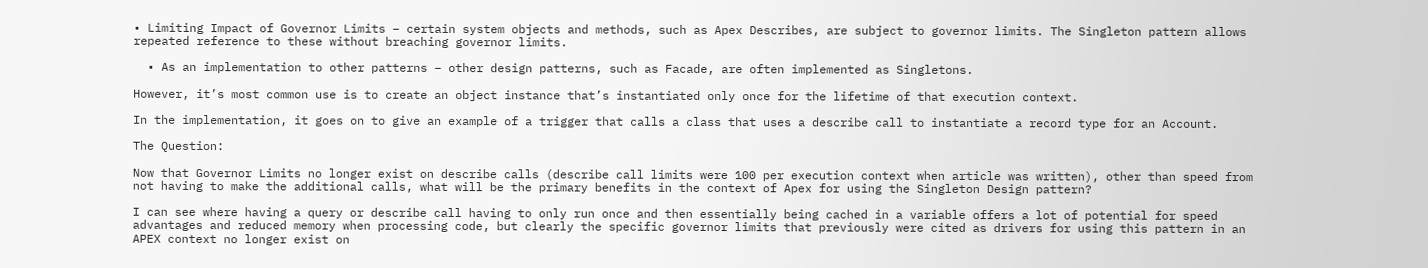• Limiting Impact of Governor Limits – certain system objects and methods, such as Apex Describes, are subject to governor limits. The Singleton pattern allows repeated reference to these without breaching governor limits.

  • As an implementation to other patterns – other design patterns, such as Facade, are often implemented as Singletons.

However, it’s most common use is to create an object instance that’s instantiated only once for the lifetime of that execution context.

In the implementation, it goes on to give an example of a trigger that calls a class that uses a describe call to instantiate a record type for an Account.

The Question:

Now that Governor Limits no longer exist on describe calls (describe call limits were 100 per execution context when article was written), other than speed from not having to make the additional calls, what will be the primary benefits in the context of Apex for using the Singleton Design pattern?

I can see where having a query or describe call having to only run once and then essentially being cached in a variable offers a lot of potential for speed advantages and reduced memory when processing code, but clearly the specific governor limits that previously were cited as drivers for using this pattern in an APEX context no longer exist on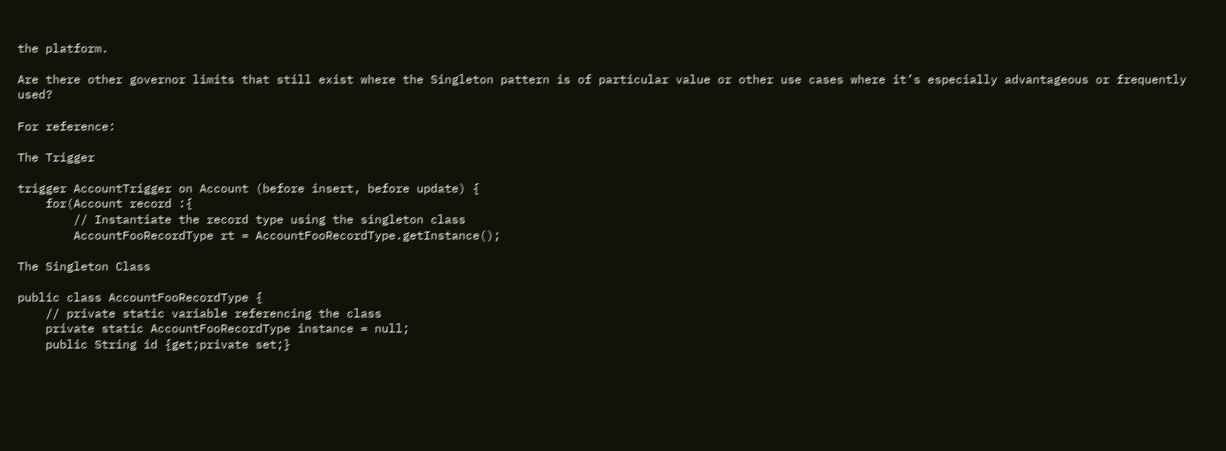the platform.

Are there other governor limits that still exist where the Singleton pattern is of particular value or other use cases where it’s especially advantageous or frequently used?

For reference:

The Trigger

trigger AccountTrigger on Account (before insert, before update) {
    for(Account record :{
        // Instantiate the record type using the singleton class
        AccountFooRecordType rt = AccountFooRecordType.getInstance();

The Singleton Class

public class AccountFooRecordType {
    // private static variable referencing the class
    private static AccountFooRecordType instance = null;
    public String id {get;private set;}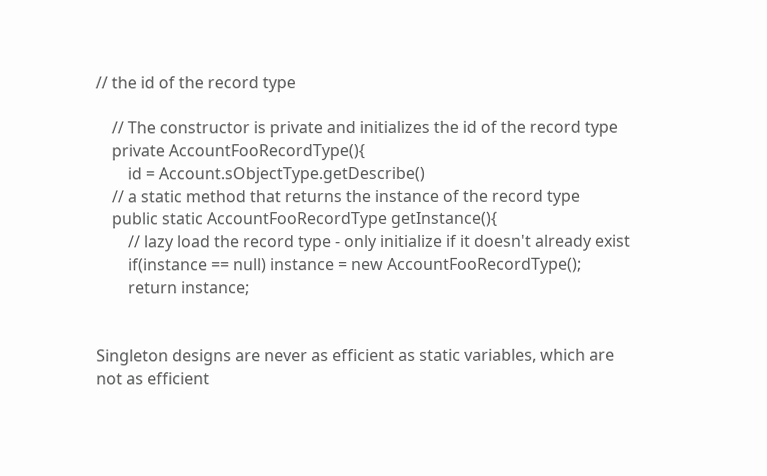// the id of the record type

    // The constructor is private and initializes the id of the record type
    private AccountFooRecordType(){
        id = Account.sObjectType.getDescribe()
    // a static method that returns the instance of the record type
    public static AccountFooRecordType getInstance(){
        // lazy load the record type - only initialize if it doesn't already exist
        if(instance == null) instance = new AccountFooRecordType();
        return instance;


Singleton designs are never as efficient as static variables, which are not as efficient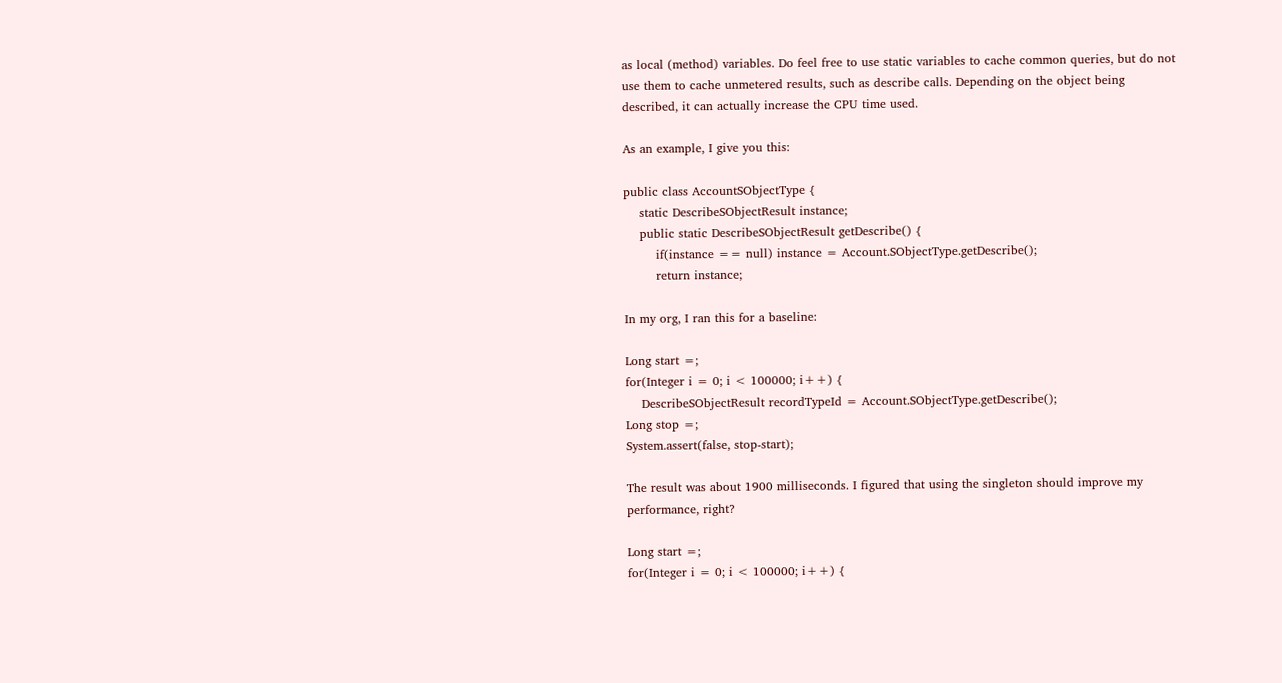as local (method) variables. Do feel free to use static variables to cache common queries, but do not use them to cache unmetered results, such as describe calls. Depending on the object being described, it can actually increase the CPU time used.

As an example, I give you this:

public class AccountSObjectType {
    static DescribeSObjectResult instance;
    public static DescribeSObjectResult getDescribe() {
        if(instance == null) instance = Account.SObjectType.getDescribe();
        return instance;

In my org, I ran this for a baseline:

Long start =;
for(Integer i = 0; i < 100000; i++) {
    DescribeSObjectResult recordTypeId = Account.SObjectType.getDescribe();
Long stop =;
System.assert(false, stop-start);

The result was about 1900 milliseconds. I figured that using the singleton should improve my performance, right?

Long start =;
for(Integer i = 0; i < 100000; i++) {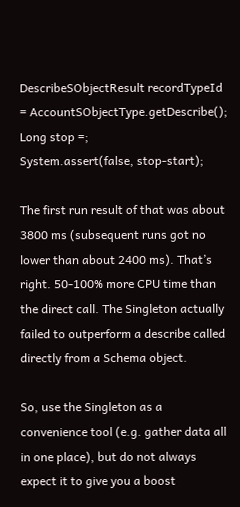DescribeSObjectResult recordTypeId = AccountSObjectType.getDescribe();
Long stop =;
System.assert(false, stop-start);

The first run result of that was about 3800 ms (subsequent runs got no lower than about 2400 ms). That’s right. 50-100% more CPU time than the direct call. The Singleton actually failed to outperform a describe called directly from a Schema object.

So, use the Singleton as a convenience tool (e.g. gather data all in one place), but do not always expect it to give you a boost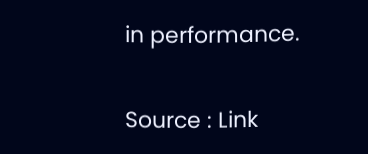in performance.

Source : Link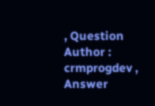, Question Author : crmprogdev , Answer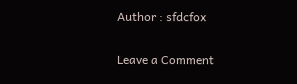Author : sfdcfox

Leave a Comment